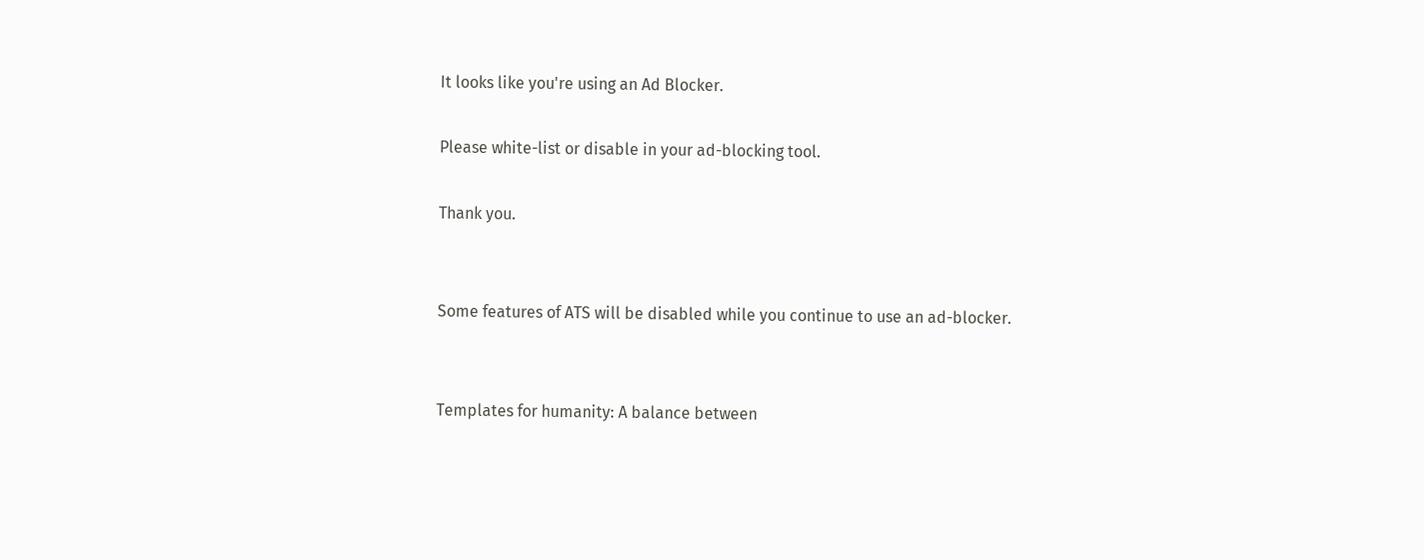It looks like you're using an Ad Blocker.

Please white-list or disable in your ad-blocking tool.

Thank you.


Some features of ATS will be disabled while you continue to use an ad-blocker.


Templates for humanity: A balance between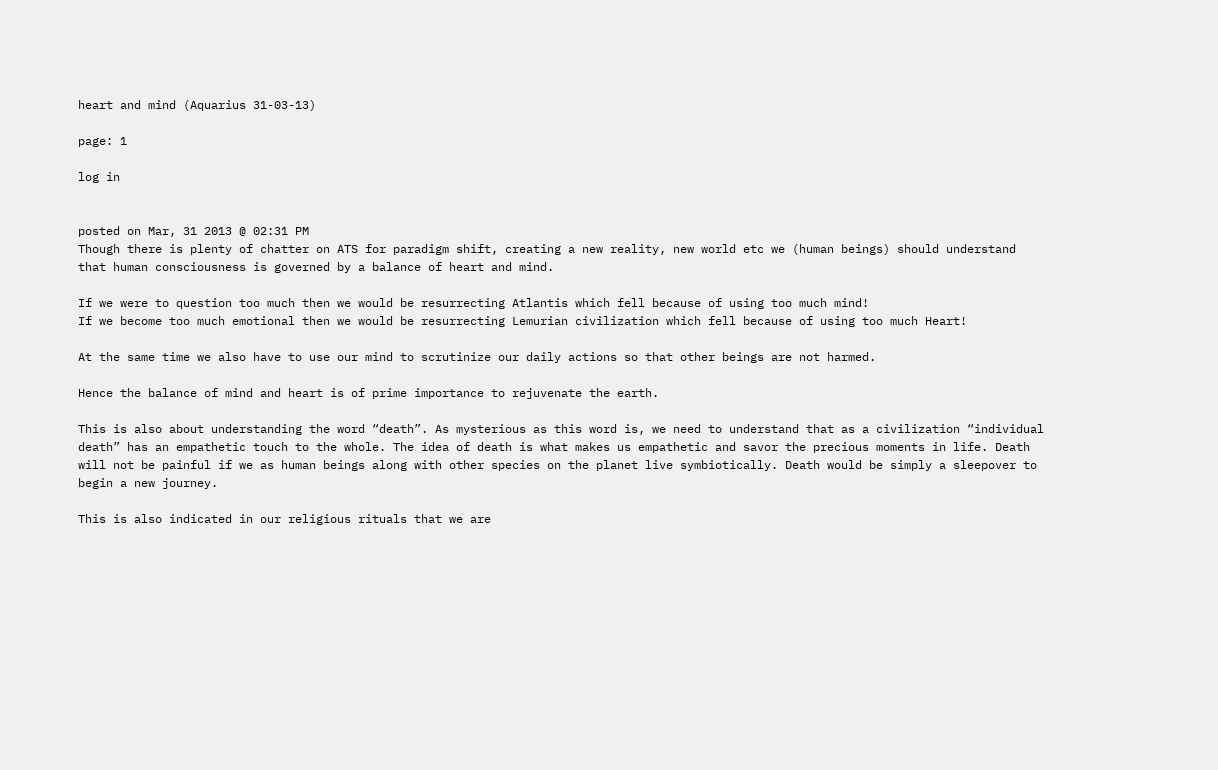heart and mind (Aquarius 31-03-13)

page: 1

log in


posted on Mar, 31 2013 @ 02:31 PM
Though there is plenty of chatter on ATS for paradigm shift, creating a new reality, new world etc we (human beings) should understand that human consciousness is governed by a balance of heart and mind.

If we were to question too much then we would be resurrecting Atlantis which fell because of using too much mind!
If we become too much emotional then we would be resurrecting Lemurian civilization which fell because of using too much Heart!

At the same time we also have to use our mind to scrutinize our daily actions so that other beings are not harmed.

Hence the balance of mind and heart is of prime importance to rejuvenate the earth.

This is also about understanding the word “death”. As mysterious as this word is, we need to understand that as a civilization “individual death” has an empathetic touch to the whole. The idea of death is what makes us empathetic and savor the precious moments in life. Death will not be painful if we as human beings along with other species on the planet live symbiotically. Death would be simply a sleepover to begin a new journey.

This is also indicated in our religious rituals that we are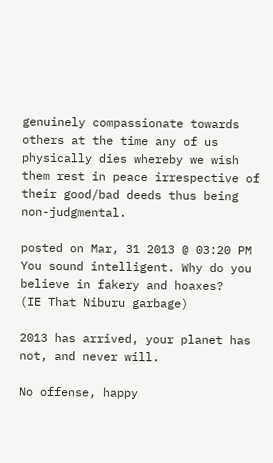genuinely compassionate towards others at the time any of us physically dies whereby we wish them rest in peace irrespective of their good/bad deeds thus being non-judgmental.

posted on Mar, 31 2013 @ 03:20 PM
You sound intelligent. Why do you believe in fakery and hoaxes?
(IE That Niburu garbage)

2013 has arrived, your planet has not, and never will.

No offense, happy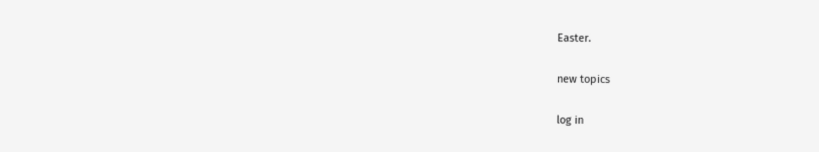Easter.

new topics

log in